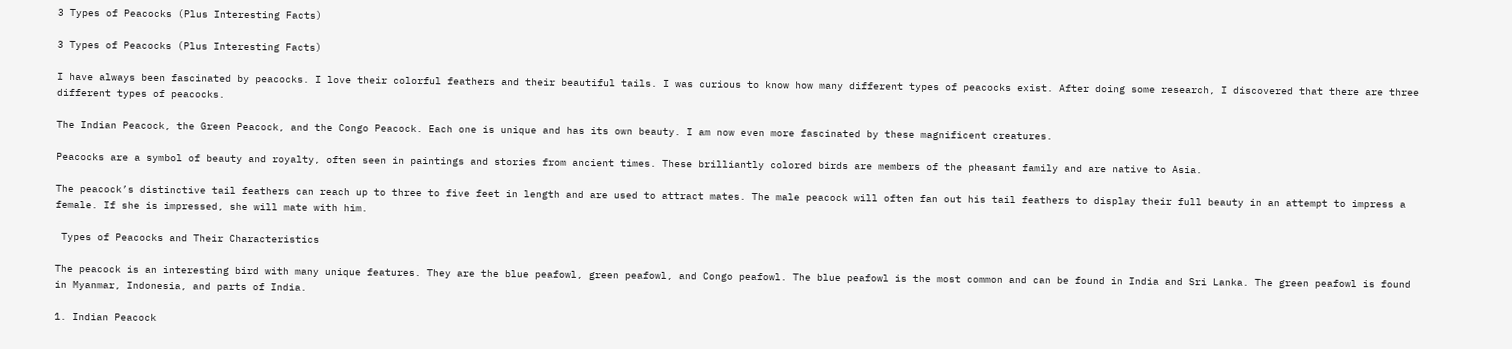3 Types of Peacocks (Plus Interesting Facts)

3 Types of Peacocks (Plus Interesting Facts)

I have always been fascinated by peacocks. I love their colorful feathers and their beautiful tails. I was curious to know how many different types of peacocks exist. After doing some research, I discovered that there are three different types of peacocks.

The Indian Peacock, the Green Peacock, and the Congo Peacock. Each one is unique and has its own beauty. I am now even more fascinated by these magnificent creatures.

Peacocks are a symbol of beauty and royalty, often seen in paintings and stories from ancient times. These brilliantly colored birds are members of the pheasant family and are native to Asia.

The peacock’s distinctive tail feathers can reach up to three to five feet in length and are used to attract mates. The male peacock will often fan out his tail feathers to display their full beauty in an attempt to impress a female. If she is impressed, she will mate with him.

 Types of Peacocks and Their Characteristics

The peacock is an interesting bird with many unique features. They are the blue peafowl, green peafowl, and Congo peafowl. The blue peafowl is the most common and can be found in India and Sri Lanka. The green peafowl is found in Myanmar, Indonesia, and parts of India.

1. Indian Peacock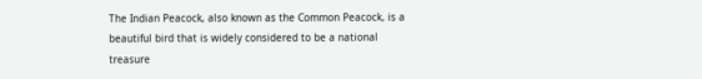The Indian Peacock, also known as the Common Peacock, is a beautiful bird that is widely considered to be a national treasure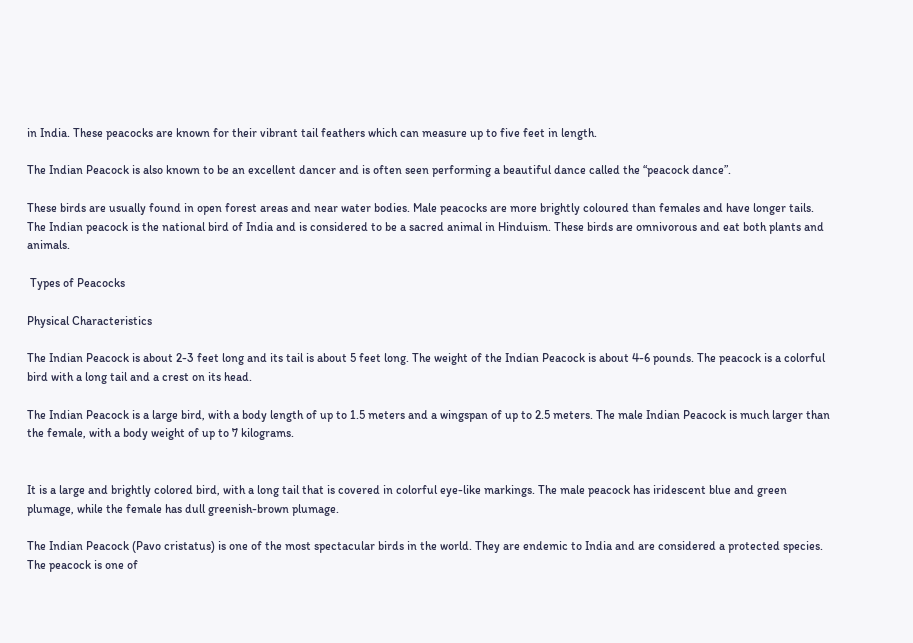in India. These peacocks are known for their vibrant tail feathers which can measure up to five feet in length.

The Indian Peacock is also known to be an excellent dancer and is often seen performing a beautiful dance called the “peacock dance”.

These birds are usually found in open forest areas and near water bodies. Male peacocks are more brightly coloured than females and have longer tails. The Indian peacock is the national bird of India and is considered to be a sacred animal in Hinduism. These birds are omnivorous and eat both plants and animals.

 Types of Peacocks

Physical Characteristics

The Indian Peacock is about 2-3 feet long and its tail is about 5 feet long. The weight of the Indian Peacock is about 4-6 pounds. The peacock is a colorful bird with a long tail and a crest on its head.

The Indian Peacock is a large bird, with a body length of up to 1.5 meters and a wingspan of up to 2.5 meters. The male Indian Peacock is much larger than the female, with a body weight of up to 7 kilograms.


It is a large and brightly colored bird, with a long tail that is covered in colorful eye-like markings. The male peacock has iridescent blue and green plumage, while the female has dull greenish-brown plumage.

The Indian Peacock (Pavo cristatus) is one of the most spectacular birds in the world. They are endemic to India and are considered a protected species. The peacock is one of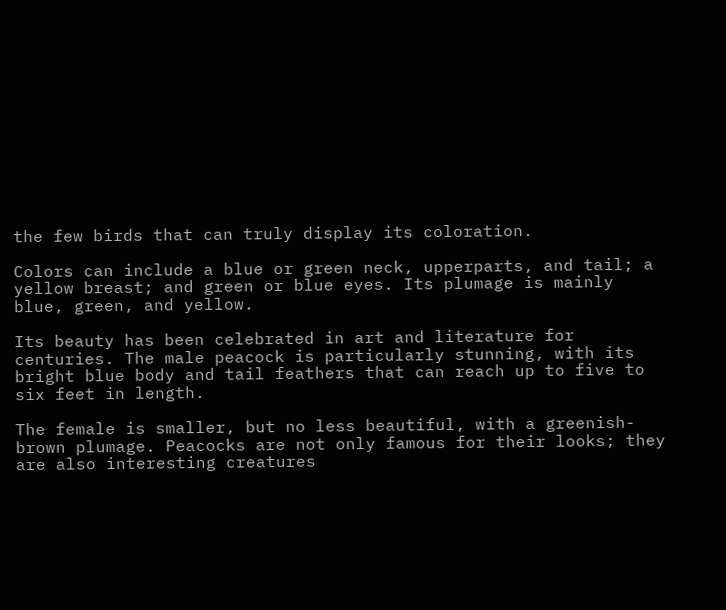the few birds that can truly display its coloration.

Colors can include a blue or green neck, upperparts, and tail; a yellow breast; and green or blue eyes. Its plumage is mainly blue, green, and yellow.

Its beauty has been celebrated in art and literature for centuries. The male peacock is particularly stunning, with its bright blue body and tail feathers that can reach up to five to six feet in length.

The female is smaller, but no less beautiful, with a greenish-brown plumage. Peacocks are not only famous for their looks; they are also interesting creatures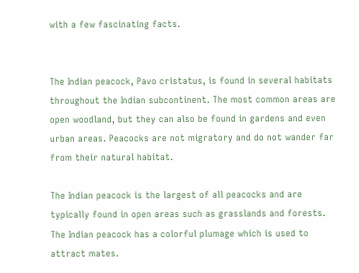with a few fascinating facts.


The Indian peacock, Pavo cristatus, is found in several habitats throughout the Indian subcontinent. The most common areas are open woodland, but they can also be found in gardens and even urban areas. Peacocks are not migratory and do not wander far from their natural habitat.

The Indian peacock is the largest of all peacocks and are typically found in open areas such as grasslands and forests. The Indian peacock has a colorful plumage which is used to attract mates.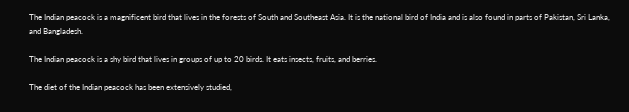The Indian peacock is a magnificent bird that lives in the forests of South and Southeast Asia. It is the national bird of India and is also found in parts of Pakistan, Sri Lanka, and Bangladesh.

The Indian peacock is a shy bird that lives in groups of up to 20 birds. It eats insects, fruits, and berries.

The diet of the Indian peacock has been extensively studied,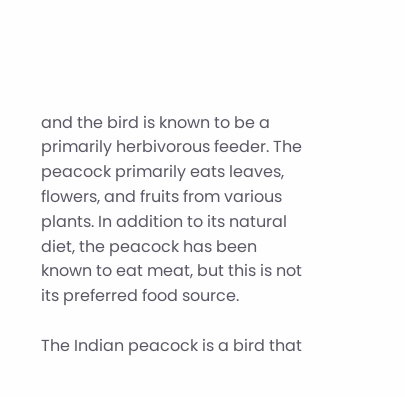and the bird is known to be a primarily herbivorous feeder. The peacock primarily eats leaves, flowers, and fruits from various plants. In addition to its natural diet, the peacock has been known to eat meat, but this is not its preferred food source.

The Indian peacock is a bird that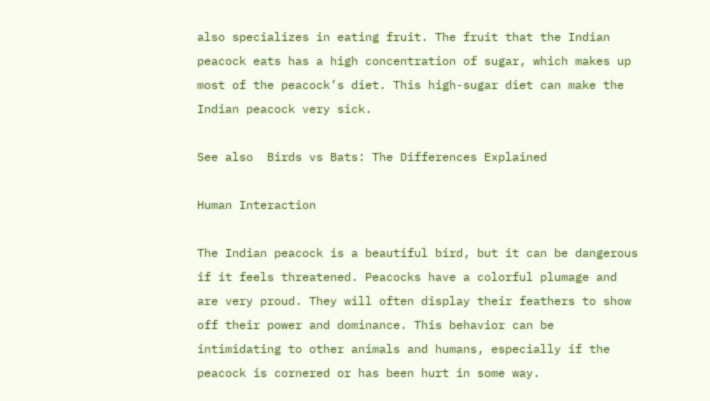also specializes in eating fruit. The fruit that the Indian peacock eats has a high concentration of sugar, which makes up most of the peacock’s diet. This high-sugar diet can make the Indian peacock very sick.

See also  Birds vs Bats: The Differences Explained

Human Interaction

The Indian peacock is a beautiful bird, but it can be dangerous if it feels threatened. Peacocks have a colorful plumage and are very proud. They will often display their feathers to show off their power and dominance. This behavior can be intimidating to other animals and humans, especially if the peacock is cornered or has been hurt in some way.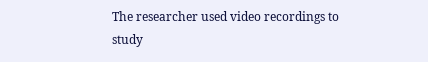The researcher used video recordings to study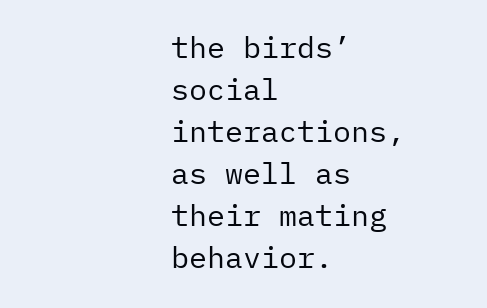the birds’ social interactions, as well as their mating behavior.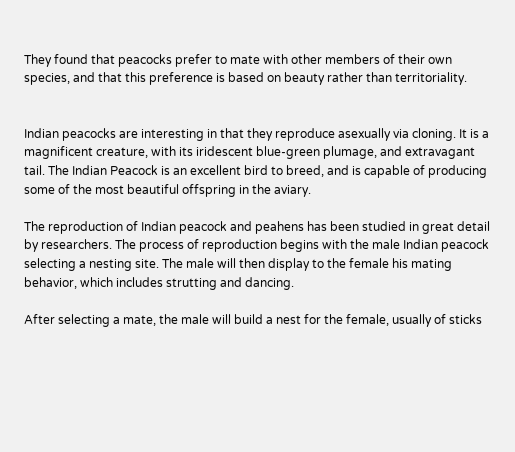They found that peacocks prefer to mate with other members of their own species, and that this preference is based on beauty rather than territoriality.


Indian peacocks are interesting in that they reproduce asexually via cloning. It is a magnificent creature, with its iridescent blue-green plumage, and extravagant tail. The Indian Peacock is an excellent bird to breed, and is capable of producing some of the most beautiful offspring in the aviary.

The reproduction of Indian peacock and peahens has been studied in great detail by researchers. The process of reproduction begins with the male Indian peacock selecting a nesting site. The male will then display to the female his mating behavior, which includes strutting and dancing.

After selecting a mate, the male will build a nest for the female, usually of sticks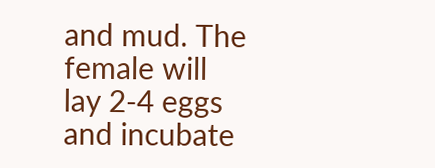and mud. The female will lay 2-4 eggs and incubate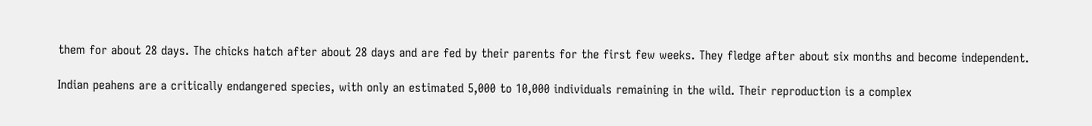them for about 28 days. The chicks hatch after about 28 days and are fed by their parents for the first few weeks. They fledge after about six months and become independent.

Indian peahens are a critically endangered species, with only an estimated 5,000 to 10,000 individuals remaining in the wild. Their reproduction is a complex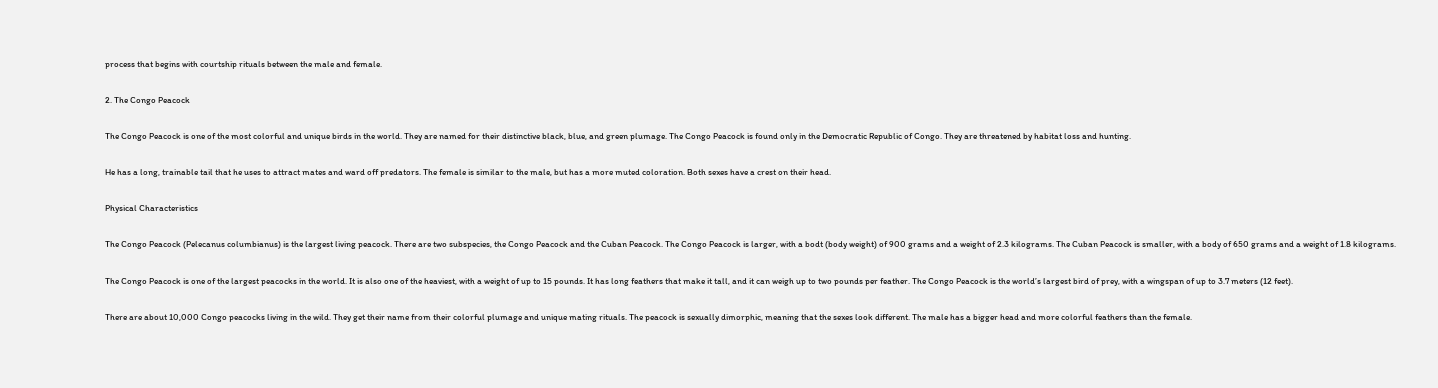process that begins with courtship rituals between the male and female.

2. The Congo Peacock

The Congo Peacock is one of the most colorful and unique birds in the world. They are named for their distinctive black, blue, and green plumage. The Congo Peacock is found only in the Democratic Republic of Congo. They are threatened by habitat loss and hunting.

He has a long, trainable tail that he uses to attract mates and ward off predators. The female is similar to the male, but has a more muted coloration. Both sexes have a crest on their head.

Physical Characteristics

The Congo Peacock (Pelecanus columbianus) is the largest living peacock. There are two subspecies, the Congo Peacock and the Cuban Peacock. The Congo Peacock is larger, with a bodt (body weight) of 900 grams and a weight of 2.3 kilograms. The Cuban Peacock is smaller, with a body of 650 grams and a weight of 1.8 kilograms.

The Congo Peacock is one of the largest peacocks in the world. It is also one of the heaviest, with a weight of up to 15 pounds. It has long feathers that make it tall, and it can weigh up to two pounds per feather. The Congo Peacock is the world’s largest bird of prey, with a wingspan of up to 3.7 meters (12 feet).

There are about 10,000 Congo peacocks living in the wild. They get their name from their colorful plumage and unique mating rituals. The peacock is sexually dimorphic, meaning that the sexes look different. The male has a bigger head and more colorful feathers than the female.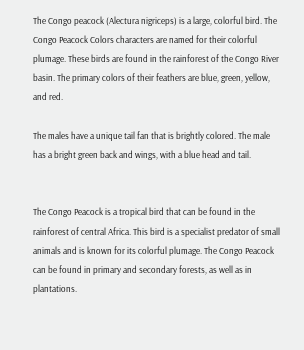The Congo peacock (Alectura nigriceps) is a large, colorful bird. The Congo Peacock Colors characters are named for their colorful plumage. These birds are found in the rainforest of the Congo River basin. The primary colors of their feathers are blue, green, yellow, and red.

The males have a unique tail fan that is brightly colored. The male has a bright green back and wings, with a blue head and tail.


The Congo Peacock is a tropical bird that can be found in the rainforest of central Africa. This bird is a specialist predator of small animals and is known for its colorful plumage. The Congo Peacock can be found in primary and secondary forests, as well as in plantations.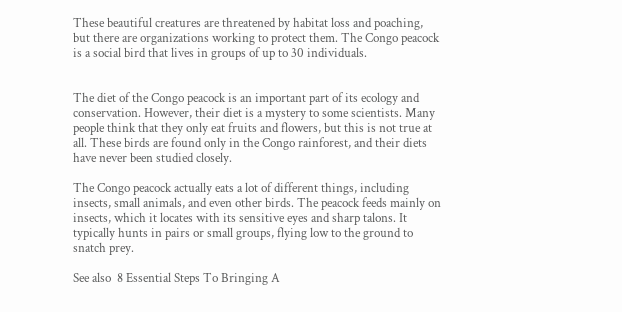These beautiful creatures are threatened by habitat loss and poaching, but there are organizations working to protect them. The Congo peacock is a social bird that lives in groups of up to 30 individuals.


The diet of the Congo peacock is an important part of its ecology and conservation. However, their diet is a mystery to some scientists. Many people think that they only eat fruits and flowers, but this is not true at all. These birds are found only in the Congo rainforest, and their diets have never been studied closely.

The Congo peacock actually eats a lot of different things, including insects, small animals, and even other birds. The peacock feeds mainly on insects, which it locates with its sensitive eyes and sharp talons. It typically hunts in pairs or small groups, flying low to the ground to snatch prey.

See also  8 Essential Steps To Bringing A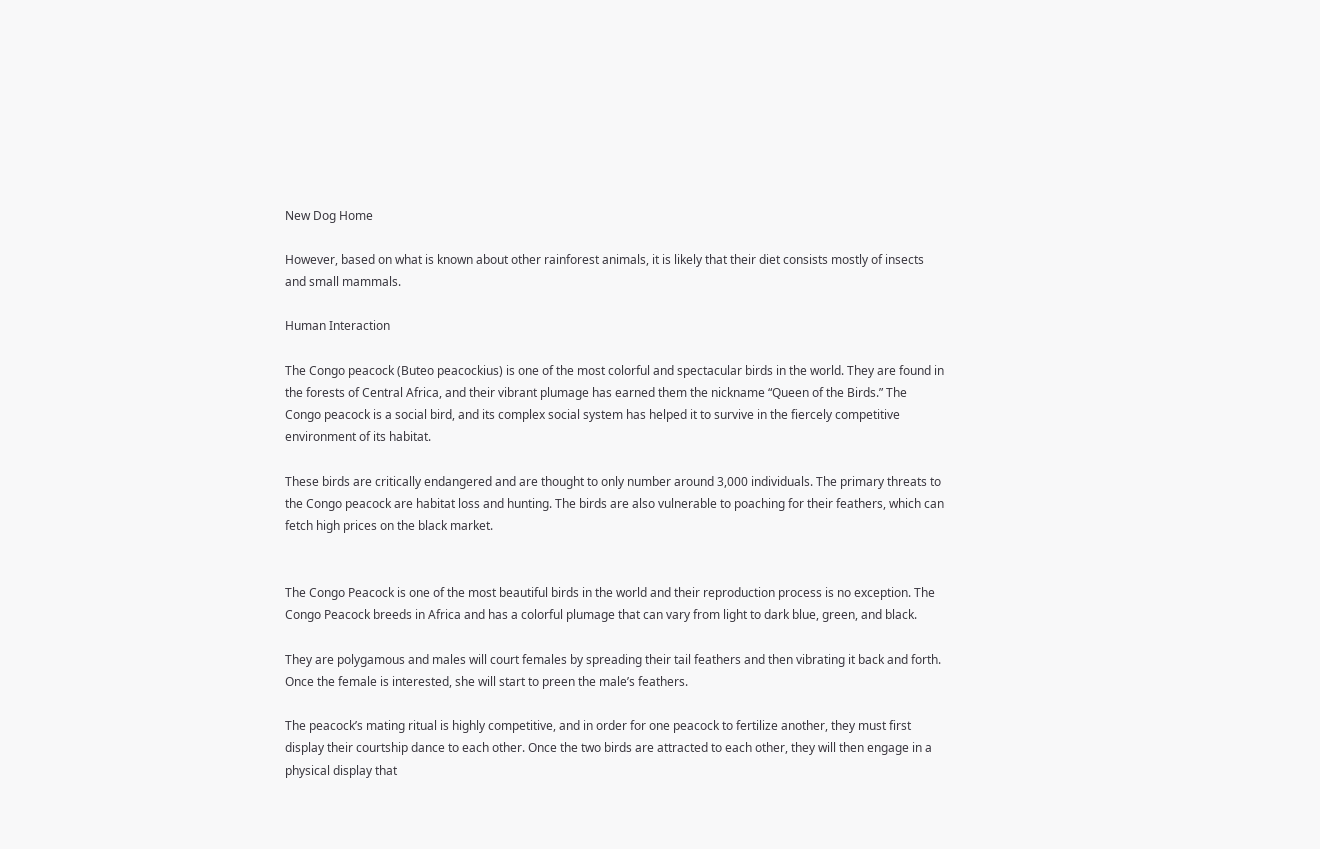New Dog Home

However, based on what is known about other rainforest animals, it is likely that their diet consists mostly of insects and small mammals.

Human Interaction

The Congo peacock (Buteo peacockius) is one of the most colorful and spectacular birds in the world. They are found in the forests of Central Africa, and their vibrant plumage has earned them the nickname “Queen of the Birds.” The Congo peacock is a social bird, and its complex social system has helped it to survive in the fiercely competitive environment of its habitat.

These birds are critically endangered and are thought to only number around 3,000 individuals. The primary threats to the Congo peacock are habitat loss and hunting. The birds are also vulnerable to poaching for their feathers, which can fetch high prices on the black market.


The Congo Peacock is one of the most beautiful birds in the world and their reproduction process is no exception. The Congo Peacock breeds in Africa and has a colorful plumage that can vary from light to dark blue, green, and black.

They are polygamous and males will court females by spreading their tail feathers and then vibrating it back and forth. Once the female is interested, she will start to preen the male’s feathers.

The peacock’s mating ritual is highly competitive, and in order for one peacock to fertilize another, they must first display their courtship dance to each other. Once the two birds are attracted to each other, they will then engage in a physical display that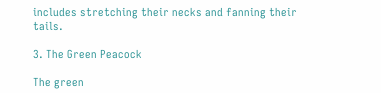includes stretching their necks and fanning their tails.

3. The Green Peacock

The green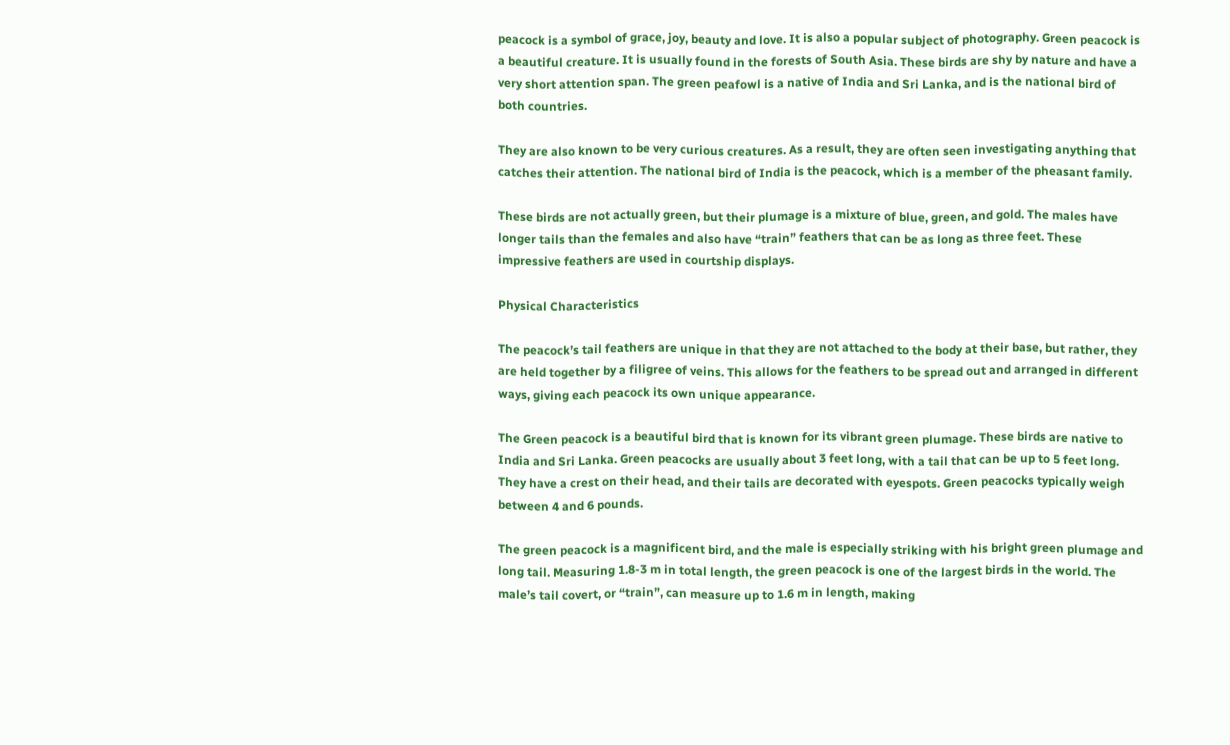peacock is a symbol of grace, joy, beauty and love. It is also a popular subject of photography. Green peacock is a beautiful creature. It is usually found in the forests of South Asia. These birds are shy by nature and have a very short attention span. The green peafowl is a native of India and Sri Lanka, and is the national bird of both countries.

They are also known to be very curious creatures. As a result, they are often seen investigating anything that catches their attention. The national bird of India is the peacock, which is a member of the pheasant family.

These birds are not actually green, but their plumage is a mixture of blue, green, and gold. The males have longer tails than the females and also have “train” feathers that can be as long as three feet. These impressive feathers are used in courtship displays.

Physical Characteristics

The peacock’s tail feathers are unique in that they are not attached to the body at their base, but rather, they are held together by a filigree of veins. This allows for the feathers to be spread out and arranged in different ways, giving each peacock its own unique appearance.

The Green peacock is a beautiful bird that is known for its vibrant green plumage. These birds are native to India and Sri Lanka. Green peacocks are usually about 3 feet long, with a tail that can be up to 5 feet long. They have a crest on their head, and their tails are decorated with eyespots. Green peacocks typically weigh between 4 and 6 pounds.

The green peacock is a magnificent bird, and the male is especially striking with his bright green plumage and long tail. Measuring 1.8-3 m in total length, the green peacock is one of the largest birds in the world. The male’s tail covert, or “train”, can measure up to 1.6 m in length, making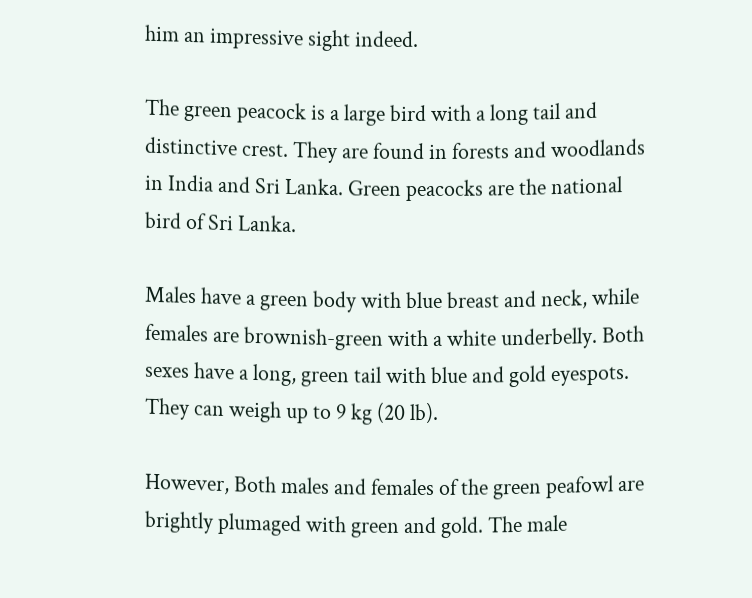him an impressive sight indeed.

The green peacock is a large bird with a long tail and distinctive crest. They are found in forests and woodlands in India and Sri Lanka. Green peacocks are the national bird of Sri Lanka.

Males have a green body with blue breast and neck, while females are brownish-green with a white underbelly. Both sexes have a long, green tail with blue and gold eyespots. They can weigh up to 9 kg (20 lb).

However, Both males and females of the green peafowl are brightly plumaged with green and gold. The male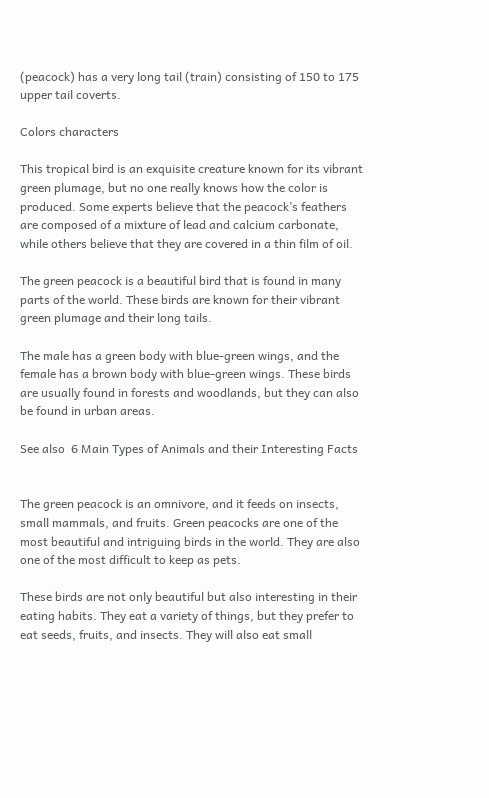(peacock) has a very long tail (train) consisting of 150 to 175 upper tail coverts.

Colors characters

This tropical bird is an exquisite creature known for its vibrant green plumage, but no one really knows how the color is produced. Some experts believe that the peacock’s feathers are composed of a mixture of lead and calcium carbonate, while others believe that they are covered in a thin film of oil.

The green peacock is a beautiful bird that is found in many parts of the world. These birds are known for their vibrant green plumage and their long tails.

The male has a green body with blue-green wings, and the female has a brown body with blue-green wings. These birds are usually found in forests and woodlands, but they can also be found in urban areas.

See also  6 Main Types of Animals and their Interesting Facts


The green peacock is an omnivore, and it feeds on insects, small mammals, and fruits. Green peacocks are one of the most beautiful and intriguing birds in the world. They are also one of the most difficult to keep as pets.

These birds are not only beautiful but also interesting in their eating habits. They eat a variety of things, but they prefer to eat seeds, fruits, and insects. They will also eat small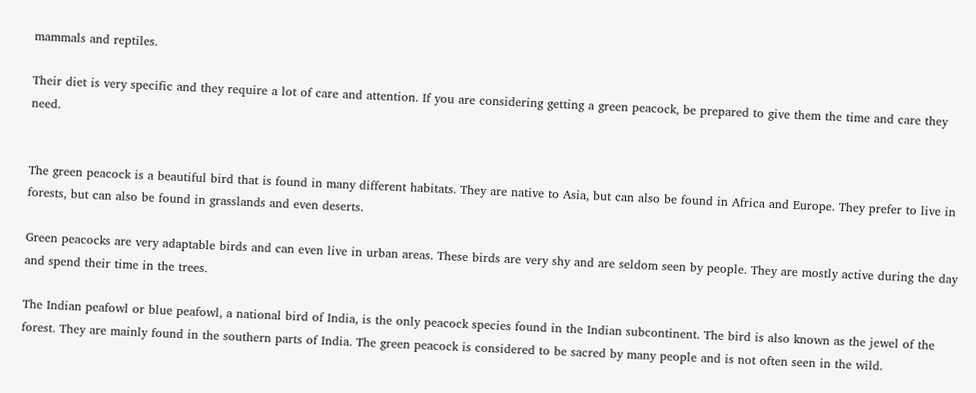mammals and reptiles.

Their diet is very specific and they require a lot of care and attention. If you are considering getting a green peacock, be prepared to give them the time and care they need.


The green peacock is a beautiful bird that is found in many different habitats. They are native to Asia, but can also be found in Africa and Europe. They prefer to live in forests, but can also be found in grasslands and even deserts.

Green peacocks are very adaptable birds and can even live in urban areas. These birds are very shy and are seldom seen by people. They are mostly active during the day and spend their time in the trees.

The Indian peafowl or blue peafowl, a national bird of India, is the only peacock species found in the Indian subcontinent. The bird is also known as the jewel of the forest. They are mainly found in the southern parts of India. The green peacock is considered to be sacred by many people and is not often seen in the wild.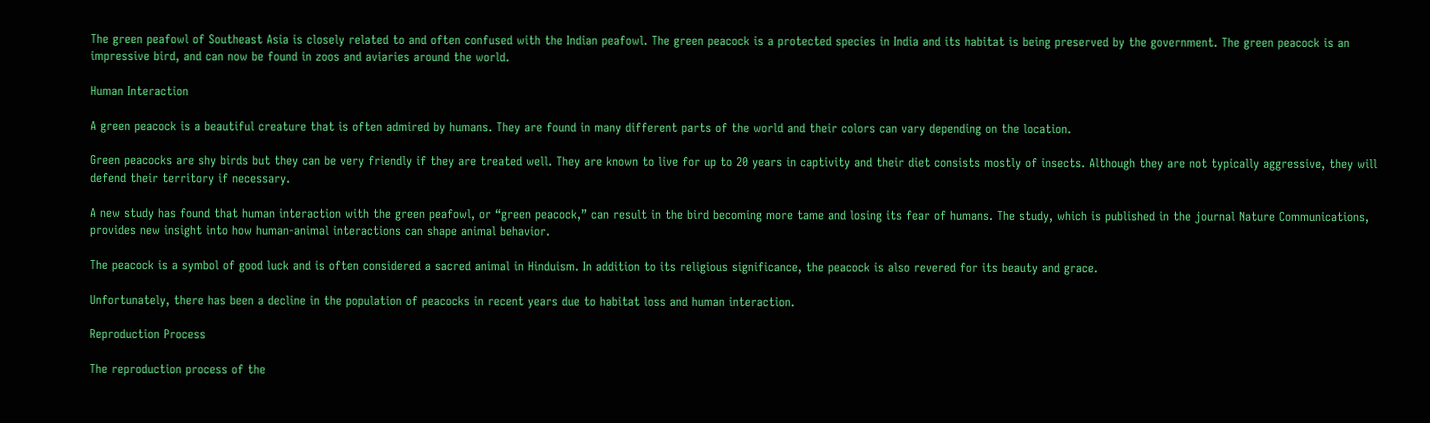The green peafowl of Southeast Asia is closely related to and often confused with the Indian peafowl. The green peacock is a protected species in India and its habitat is being preserved by the government. The green peacock is an impressive bird, and can now be found in zoos and aviaries around the world.

Human Interaction

A green peacock is a beautiful creature that is often admired by humans. They are found in many different parts of the world and their colors can vary depending on the location.

Green peacocks are shy birds but they can be very friendly if they are treated well. They are known to live for up to 20 years in captivity and their diet consists mostly of insects. Although they are not typically aggressive, they will defend their territory if necessary.

A new study has found that human interaction with the green peafowl, or “green peacock,” can result in the bird becoming more tame and losing its fear of humans. The study, which is published in the journal Nature Communications, provides new insight into how human-animal interactions can shape animal behavior.

The peacock is a symbol of good luck and is often considered a sacred animal in Hinduism. In addition to its religious significance, the peacock is also revered for its beauty and grace.

Unfortunately, there has been a decline in the population of peacocks in recent years due to habitat loss and human interaction.

Reproduction Process

The reproduction process of the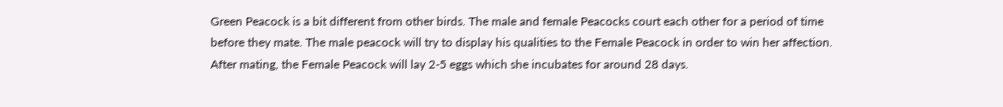Green Peacock is a bit different from other birds. The male and female Peacocks court each other for a period of time before they mate. The male peacock will try to display his qualities to the Female Peacock in order to win her affection. After mating, the Female Peacock will lay 2-5 eggs which she incubates for around 28 days.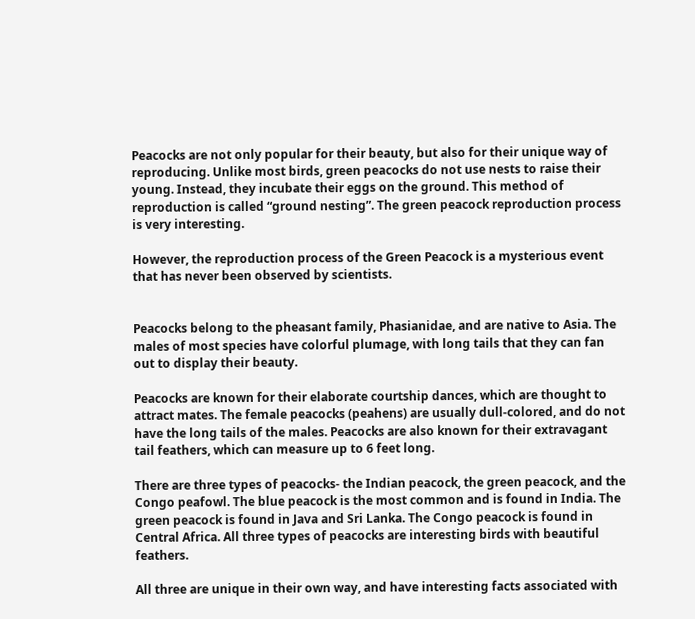Peacocks are not only popular for their beauty, but also for their unique way of reproducing. Unlike most birds, green peacocks do not use nests to raise their young. Instead, they incubate their eggs on the ground. This method of reproduction is called “ground nesting”. The green peacock reproduction process is very interesting.

However, the reproduction process of the Green Peacock is a mysterious event that has never been observed by scientists.


Peacocks belong to the pheasant family, Phasianidae, and are native to Asia. The males of most species have colorful plumage, with long tails that they can fan out to display their beauty.

Peacocks are known for their elaborate courtship dances, which are thought to attract mates. The female peacocks (peahens) are usually dull-colored, and do not have the long tails of the males. Peacocks are also known for their extravagant tail feathers, which can measure up to 6 feet long.

There are three types of peacocks- the Indian peacock, the green peacock, and the Congo peafowl. The blue peacock is the most common and is found in India. The green peacock is found in Java and Sri Lanka. The Congo peacock is found in Central Africa. All three types of peacocks are interesting birds with beautiful feathers.

All three are unique in their own way, and have interesting facts associated with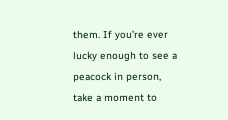them. If you’re ever lucky enough to see a peacock in person, take a moment to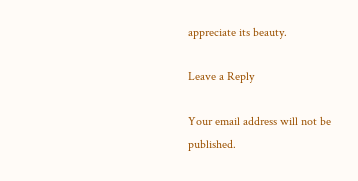appreciate its beauty.

Leave a Reply

Your email address will not be published.